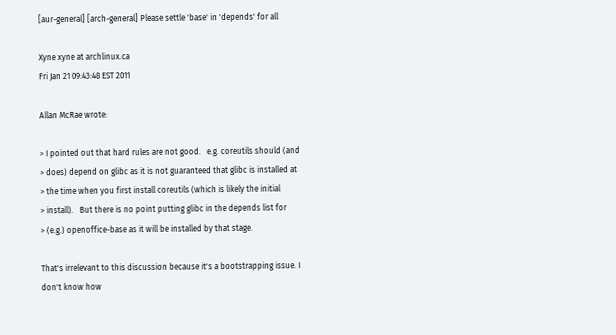[aur-general] [arch-general] Please settle 'base' in 'depends' for all

Xyne xyne at archlinux.ca
Fri Jan 21 09:43:48 EST 2011

Allan McRae wrote:

> I pointed out that hard rules are not good.   e.g. coreutils should (and
> does) depend on glibc as it is not guaranteed that glibc is installed at
> the time when you first install coreutils (which is likely the initial
> install).   But there is no point putting glibc in the depends list for
> (e.g.) openoffice-base as it will be installed by that stage.

That's irrelevant to this discussion because it's a bootstrapping issue. I
don't know how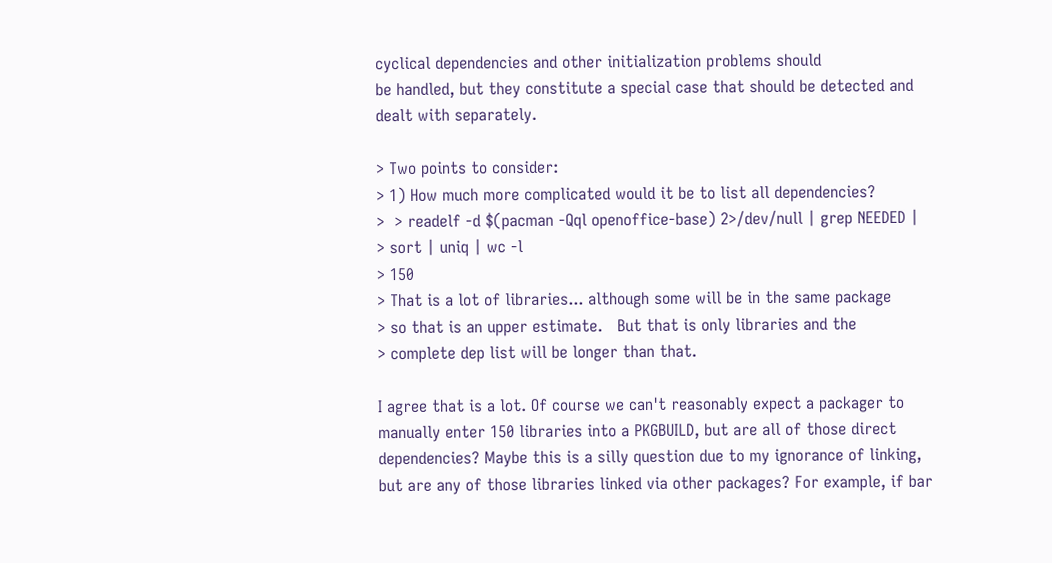cyclical dependencies and other initialization problems should
be handled, but they constitute a special case that should be detected and
dealt with separately.

> Two points to consider:
> 1) How much more complicated would it be to list all dependencies?
>  > readelf -d $(pacman -Qql openoffice-base) 2>/dev/null | grep NEEDED |
> sort | uniq | wc -l
> 150
> That is a lot of libraries... although some will be in the same package
> so that is an upper estimate.   But that is only libraries and the
> complete dep list will be longer than that.

I agree that is a lot. Of course we can't reasonably expect a packager to
manually enter 150 libraries into a PKGBUILD, but are all of those direct
dependencies? Maybe this is a silly question due to my ignorance of linking,
but are any of those libraries linked via other packages? For example, if bar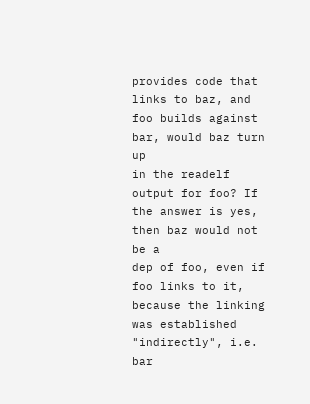provides code that links to baz, and foo builds against bar, would baz turn up
in the readelf output for foo? If the answer is yes, then baz would not be a
dep of foo, even if foo links to it, because the linking was established
"indirectly", i.e. bar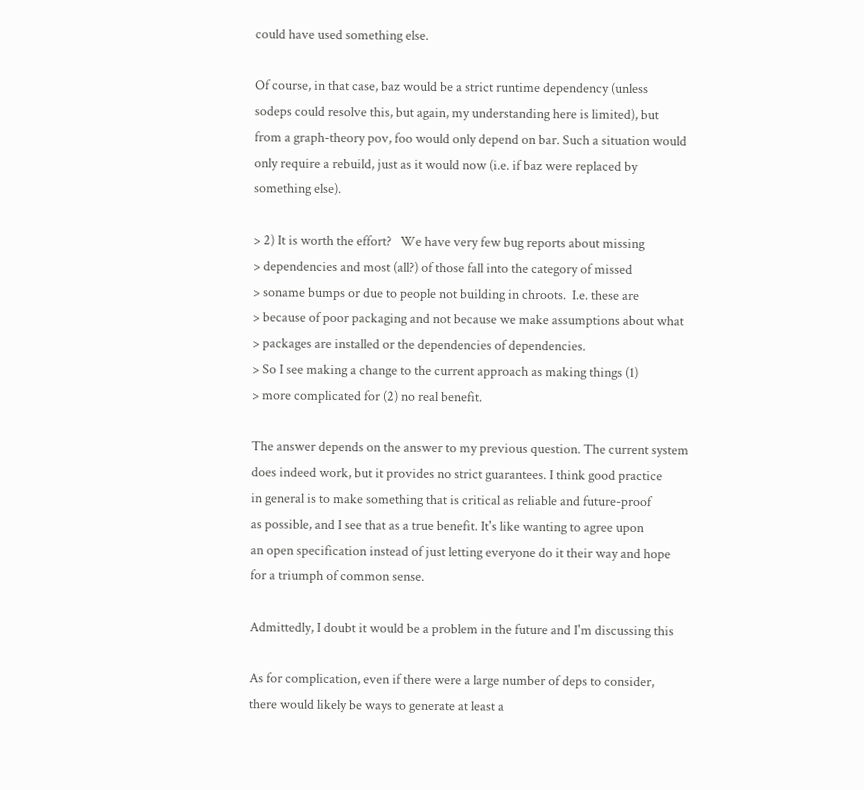could have used something else.

Of course, in that case, baz would be a strict runtime dependency (unless
sodeps could resolve this, but again, my understanding here is limited), but
from a graph-theory pov, foo would only depend on bar. Such a situation would
only require a rebuild, just as it would now (i.e. if baz were replaced by
something else).

> 2) It is worth the effort?   We have very few bug reports about missing
> dependencies and most (all?) of those fall into the category of missed
> soname bumps or due to people not building in chroots.  I.e. these are
> because of poor packaging and not because we make assumptions about what
> packages are installed or the dependencies of dependencies.
> So I see making a change to the current approach as making things (1)
> more complicated for (2) no real benefit.

The answer depends on the answer to my previous question. The current system
does indeed work, but it provides no strict guarantees. I think good practice
in general is to make something that is critical as reliable and future-proof
as possible, and I see that as a true benefit. It's like wanting to agree upon
an open specification instead of just letting everyone do it their way and hope
for a triumph of common sense.

Admittedly, I doubt it would be a problem in the future and I'm discussing this

As for complication, even if there were a large number of deps to consider,
there would likely be ways to generate at least a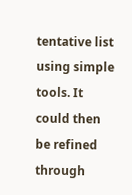tentative list using simple
tools. It could then be refined through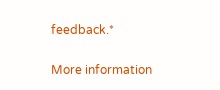feedback.*

More information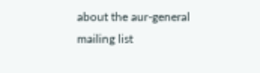about the aur-general mailing list